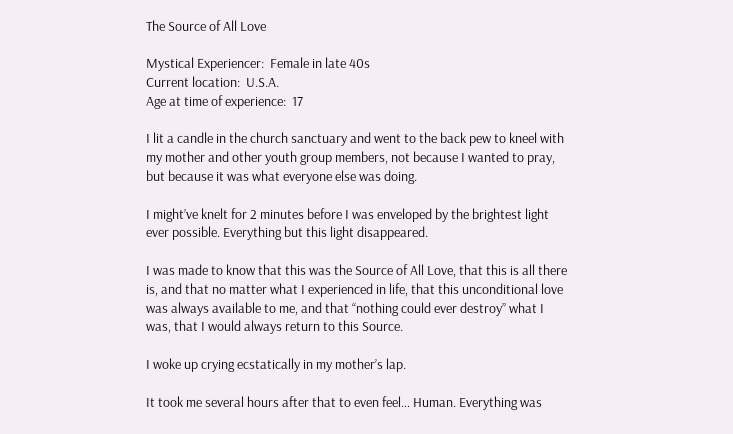The Source of All Love

Mystical Experiencer:  Female in late 40s
Current location:  U.S.A.
Age at time of experience:  17

I lit a candle in the church sanctuary and went to the back pew to kneel with my mother and other youth group members, not because I wanted to pray, but because it was what everyone else was doing.

I might’ve knelt for 2 minutes before I was enveloped by the brightest light ever possible. Everything but this light disappeared.

I was made to know that this was the Source of All Love, that this is all there is, and that no matter what I experienced in life, that this unconditional love was always available to me, and that “nothing could ever destroy” what I was, that I would always return to this Source.

I woke up crying ecstatically in my mother’s lap.

It took me several hours after that to even feel… Human. Everything was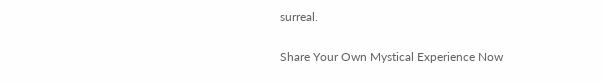surreal.

Share Your Own Mystical Experience Now